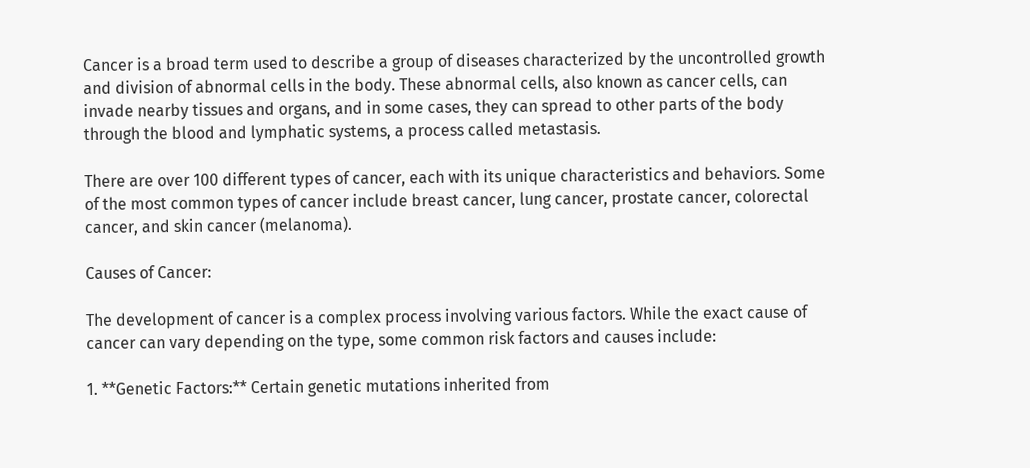Cancer is a broad term used to describe a group of diseases characterized by the uncontrolled growth and division of abnormal cells in the body. These abnormal cells, also known as cancer cells, can invade nearby tissues and organs, and in some cases, they can spread to other parts of the body through the blood and lymphatic systems, a process called metastasis.

There are over 100 different types of cancer, each with its unique characteristics and behaviors. Some of the most common types of cancer include breast cancer, lung cancer, prostate cancer, colorectal cancer, and skin cancer (melanoma).

Causes of Cancer:

The development of cancer is a complex process involving various factors. While the exact cause of cancer can vary depending on the type, some common risk factors and causes include:

1. **Genetic Factors:** Certain genetic mutations inherited from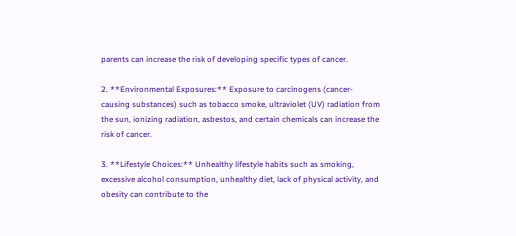parents can increase the risk of developing specific types of cancer.

2. **Environmental Exposures:** Exposure to carcinogens (cancer-causing substances) such as tobacco smoke, ultraviolet (UV) radiation from the sun, ionizing radiation, asbestos, and certain chemicals can increase the risk of cancer.

3. **Lifestyle Choices:** Unhealthy lifestyle habits such as smoking, excessive alcohol consumption, unhealthy diet, lack of physical activity, and obesity can contribute to the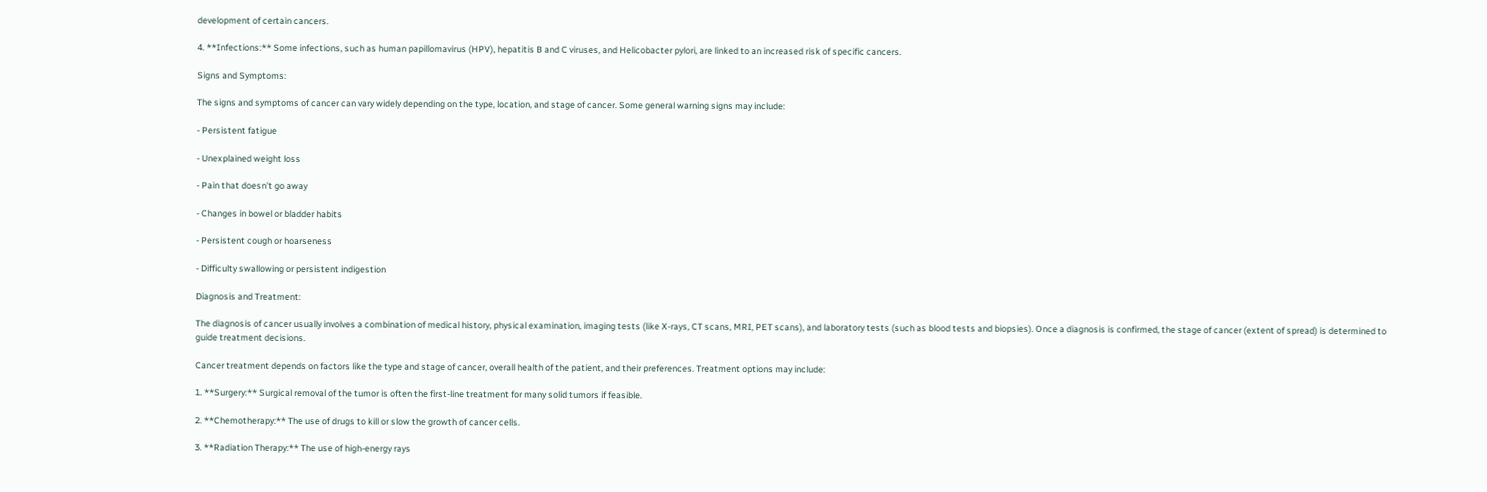development of certain cancers.

4. **Infections:** Some infections, such as human papillomavirus (HPV), hepatitis B and C viruses, and Helicobacter pylori, are linked to an increased risk of specific cancers.

Signs and Symptoms:

The signs and symptoms of cancer can vary widely depending on the type, location, and stage of cancer. Some general warning signs may include:

- Persistent fatigue

- Unexplained weight loss

- Pain that doesn't go away

- Changes in bowel or bladder habits

- Persistent cough or hoarseness

- Difficulty swallowing or persistent indigestion

Diagnosis and Treatment:

The diagnosis of cancer usually involves a combination of medical history, physical examination, imaging tests (like X-rays, CT scans, MRI, PET scans), and laboratory tests (such as blood tests and biopsies). Once a diagnosis is confirmed, the stage of cancer (extent of spread) is determined to guide treatment decisions.

Cancer treatment depends on factors like the type and stage of cancer, overall health of the patient, and their preferences. Treatment options may include:

1. **Surgery:** Surgical removal of the tumor is often the first-line treatment for many solid tumors if feasible.

2. **Chemotherapy:** The use of drugs to kill or slow the growth of cancer cells.

3. **Radiation Therapy:** The use of high-energy rays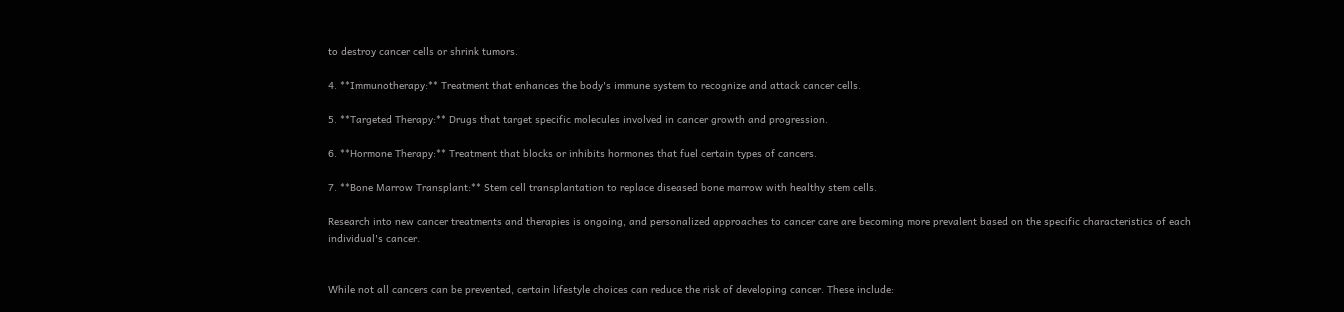to destroy cancer cells or shrink tumors.

4. **Immunotherapy:** Treatment that enhances the body's immune system to recognize and attack cancer cells.

5. **Targeted Therapy:** Drugs that target specific molecules involved in cancer growth and progression.

6. **Hormone Therapy:** Treatment that blocks or inhibits hormones that fuel certain types of cancers.

7. **Bone Marrow Transplant:** Stem cell transplantation to replace diseased bone marrow with healthy stem cells.

Research into new cancer treatments and therapies is ongoing, and personalized approaches to cancer care are becoming more prevalent based on the specific characteristics of each individual's cancer.


While not all cancers can be prevented, certain lifestyle choices can reduce the risk of developing cancer. These include: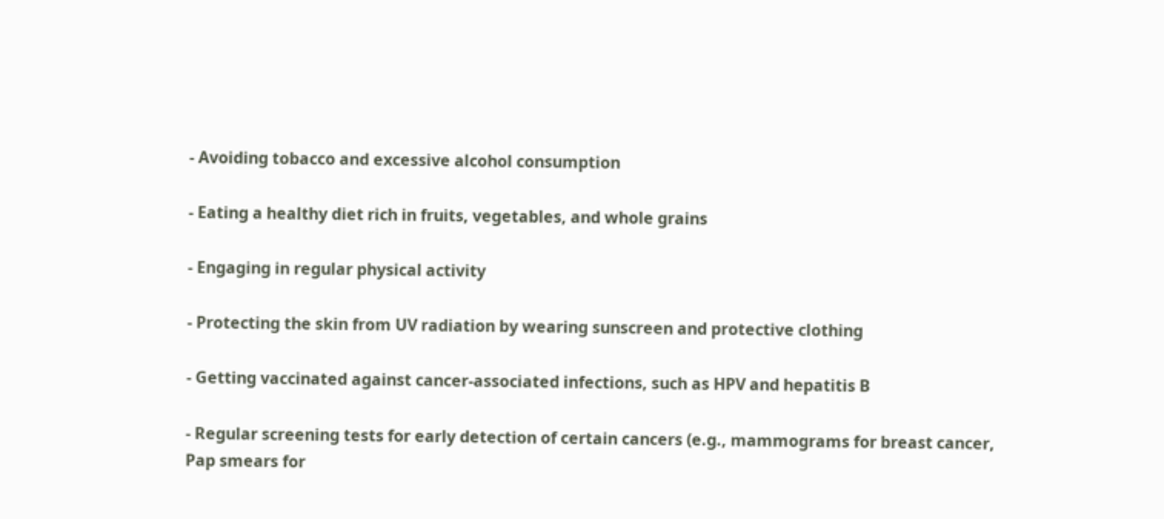- Avoiding tobacco and excessive alcohol consumption

- Eating a healthy diet rich in fruits, vegetables, and whole grains

- Engaging in regular physical activity

- Protecting the skin from UV radiation by wearing sunscreen and protective clothing

- Getting vaccinated against cancer-associated infections, such as HPV and hepatitis B

- Regular screening tests for early detection of certain cancers (e.g., mammograms for breast cancer, Pap smears for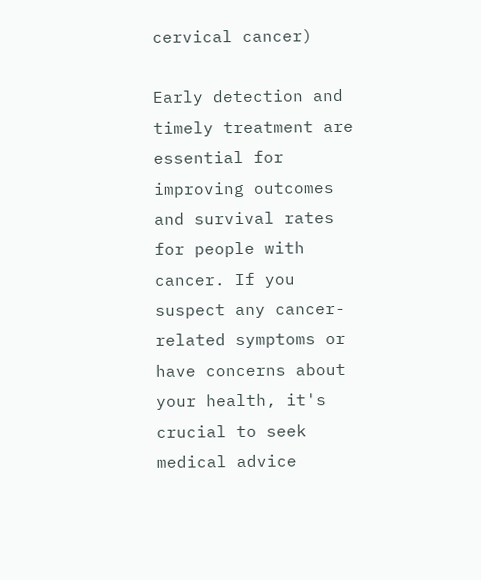cervical cancer)

Early detection and timely treatment are essential for improving outcomes and survival rates for people with cancer. If you suspect any cancer-related symptoms or have concerns about your health, it's crucial to seek medical advice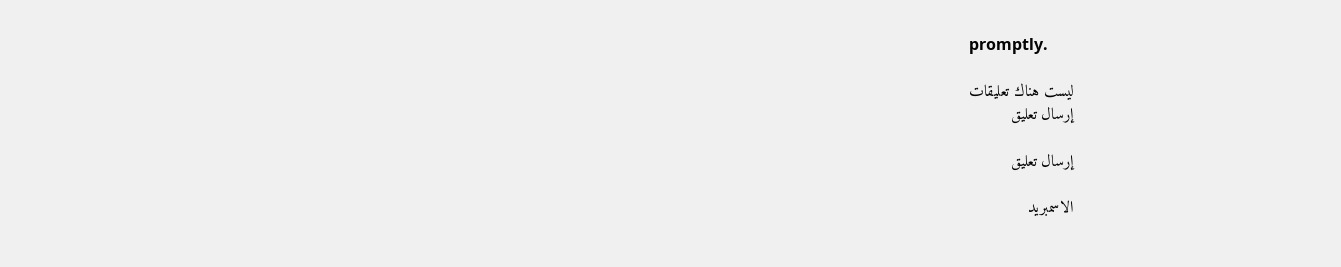promptly.

ليست هناك تعليقات
إرسال تعليق

إرسال تعليق

الاسمبريد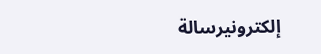إلكترونيرسالة